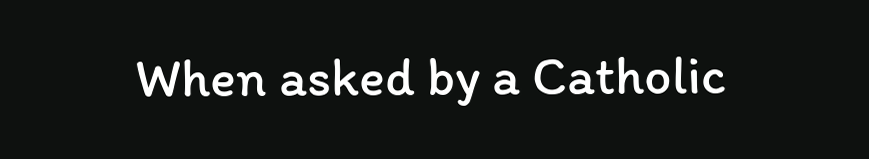When asked by a Catholic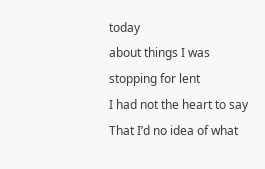today
about things I was stopping for lent
I had not the heart to say
That I’d no idea of what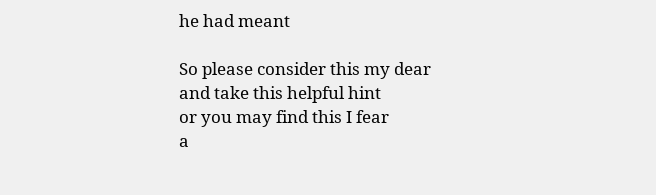he had meant

So please consider this my dear
and take this helpful hint
or you may find this I fear
a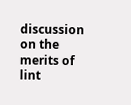discussion on the merits of lint